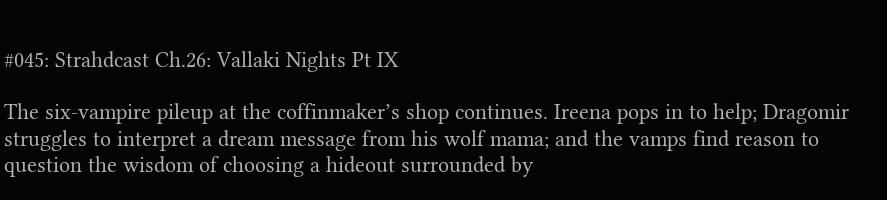#045: Strahdcast Ch.26: Vallaki Nights Pt IX

The six-vampire pileup at the coffinmaker’s shop continues. Ireena pops in to help; Dragomir struggles to interpret a dream message from his wolf mama; and the vamps find reason to question the wisdom of choosing a hideout surrounded by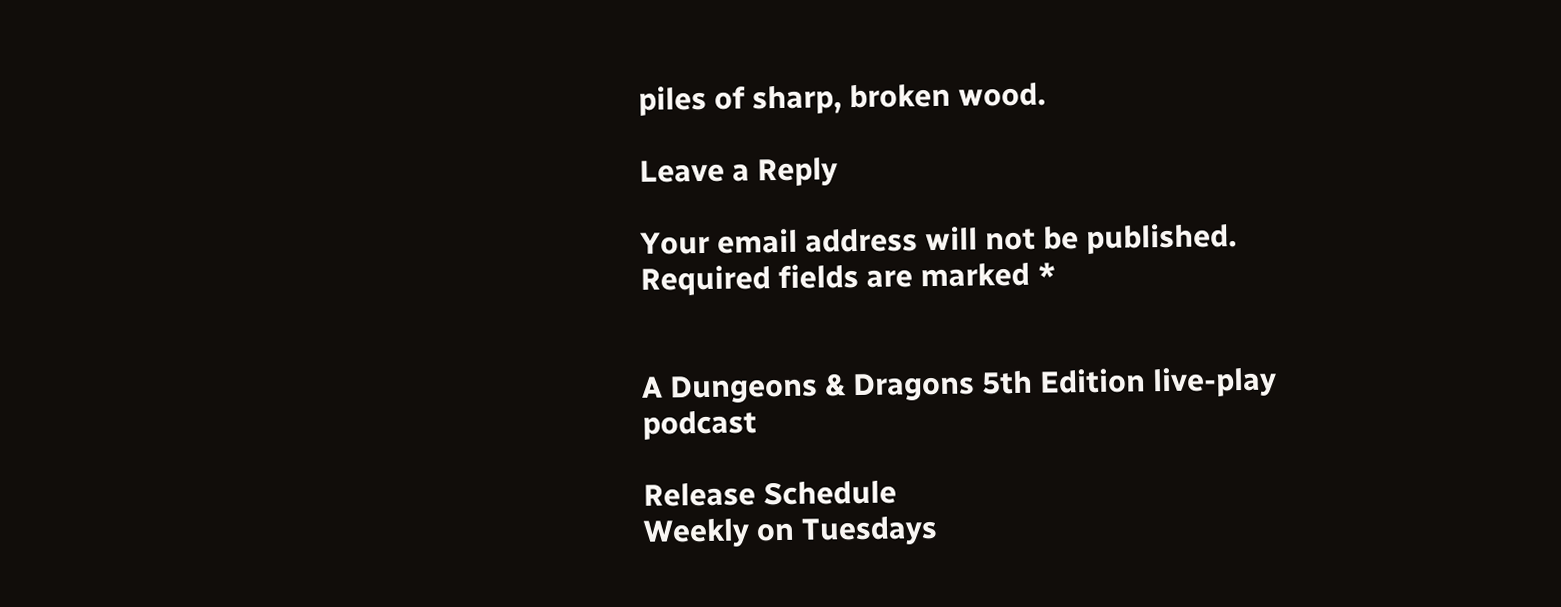piles of sharp, broken wood.

Leave a Reply

Your email address will not be published. Required fields are marked *


A Dungeons & Dragons 5th Edition live-play podcast

Release Schedule
Weekly on Tuesdays